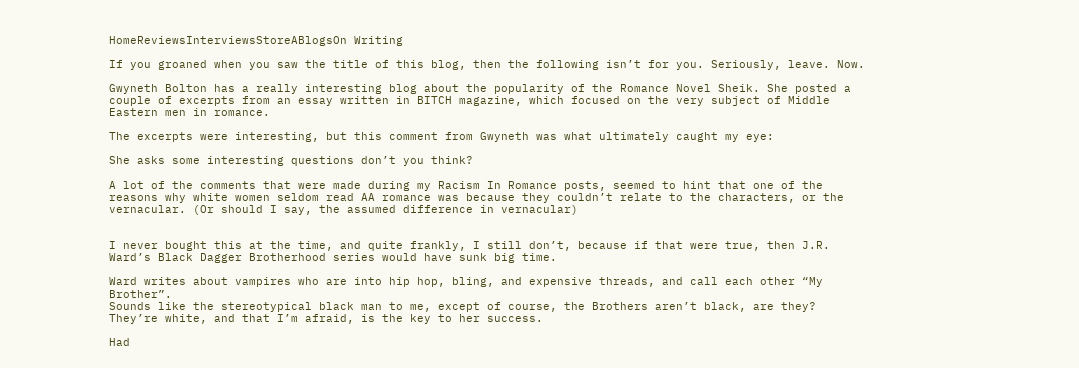HomeReviewsInterviewsStoreABlogsOn Writing

If you groaned when you saw the title of this blog, then the following isn’t for you. Seriously, leave. Now.

Gwyneth Bolton has a really interesting blog about the popularity of the Romance Novel Sheik. She posted a couple of excerpts from an essay written in BITCH magazine, which focused on the very subject of Middle Eastern men in romance.

The excerpts were interesting, but this comment from Gwyneth was what ultimately caught my eye:

She asks some interesting questions don’t you think?

A lot of the comments that were made during my Racism In Romance posts, seemed to hint that one of the reasons why white women seldom read AA romance was because they couldn’t relate to the characters, or the vernacular. (Or should I say, the assumed difference in vernacular)


I never bought this at the time, and quite frankly, I still don’t, because if that were true, then J.R. Ward’s Black Dagger Brotherhood series would have sunk big time.

Ward writes about vampires who are into hip hop, bling, and expensive threads, and call each other “My Brother”.
Sounds like the stereotypical black man to me, except of course, the Brothers aren’t black, are they? They’re white, and that I’m afraid, is the key to her success.

Had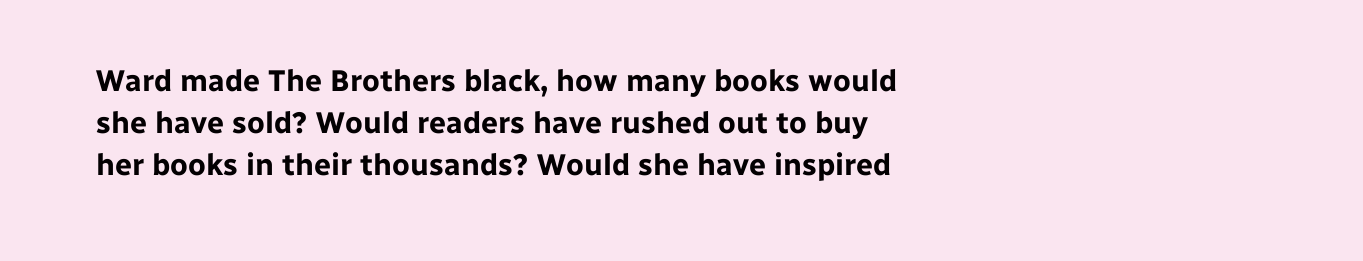Ward made The Brothers black, how many books would she have sold? Would readers have rushed out to buy her books in their thousands? Would she have inspired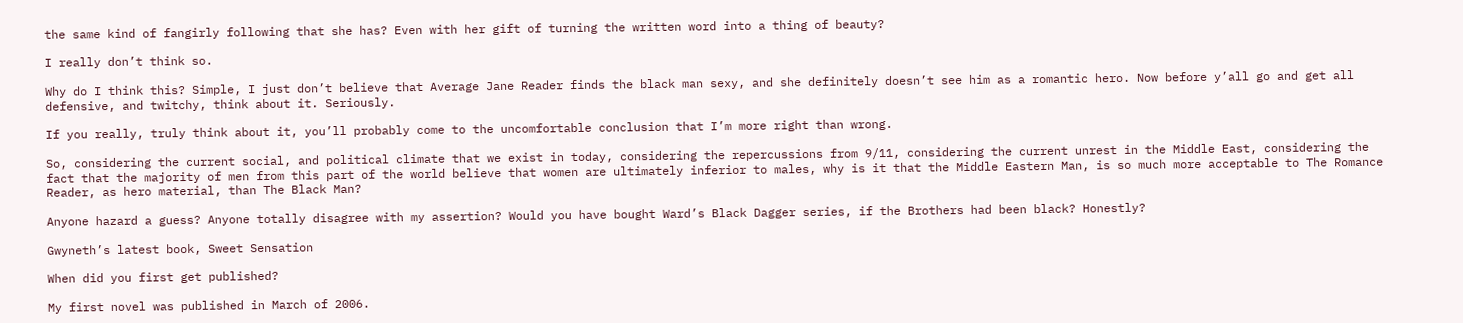the same kind of fangirly following that she has? Even with her gift of turning the written word into a thing of beauty?

I really don’t think so.

Why do I think this? Simple, I just don’t believe that Average Jane Reader finds the black man sexy, and she definitely doesn’t see him as a romantic hero. Now before y’all go and get all defensive, and twitchy, think about it. Seriously.

If you really, truly think about it, you’ll probably come to the uncomfortable conclusion that I’m more right than wrong.

So, considering the current social, and political climate that we exist in today, considering the repercussions from 9/11, considering the current unrest in the Middle East, considering the fact that the majority of men from this part of the world believe that women are ultimately inferior to males, why is it that the Middle Eastern Man, is so much more acceptable to The Romance Reader, as hero material, than The Black Man?

Anyone hazard a guess? Anyone totally disagree with my assertion? Would you have bought Ward’s Black Dagger series, if the Brothers had been black? Honestly?

Gwyneth’s latest book, Sweet Sensation

When did you first get published?

My first novel was published in March of 2006.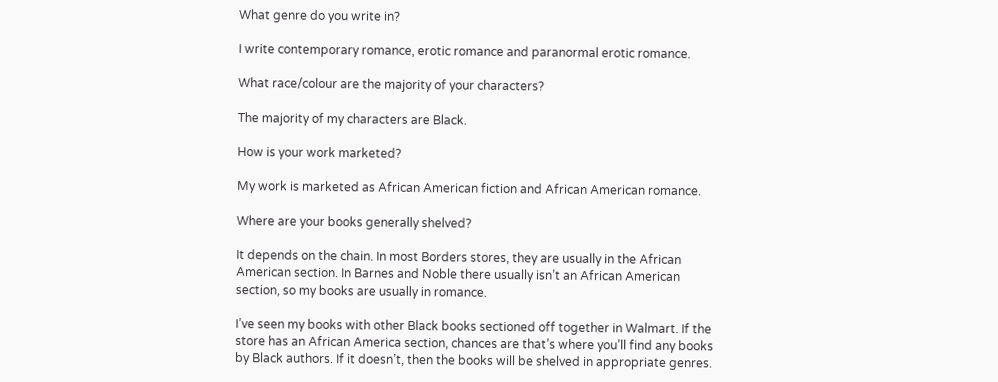What genre do you write in?

I write contemporary romance, erotic romance and paranormal erotic romance.

What race/colour are the majority of your characters?

The majority of my characters are Black.

How is your work marketed?

My work is marketed as African American fiction and African American romance.

Where are your books generally shelved?

It depends on the chain. In most Borders stores, they are usually in the African American section. In Barnes and Noble there usually isn’t an African American section, so my books are usually in romance.

I’ve seen my books with other Black books sectioned off together in Walmart. If the store has an African America section, chances are that’s where you’ll find any books by Black authors. If it doesn’t, then the books will be shelved in appropriate genres.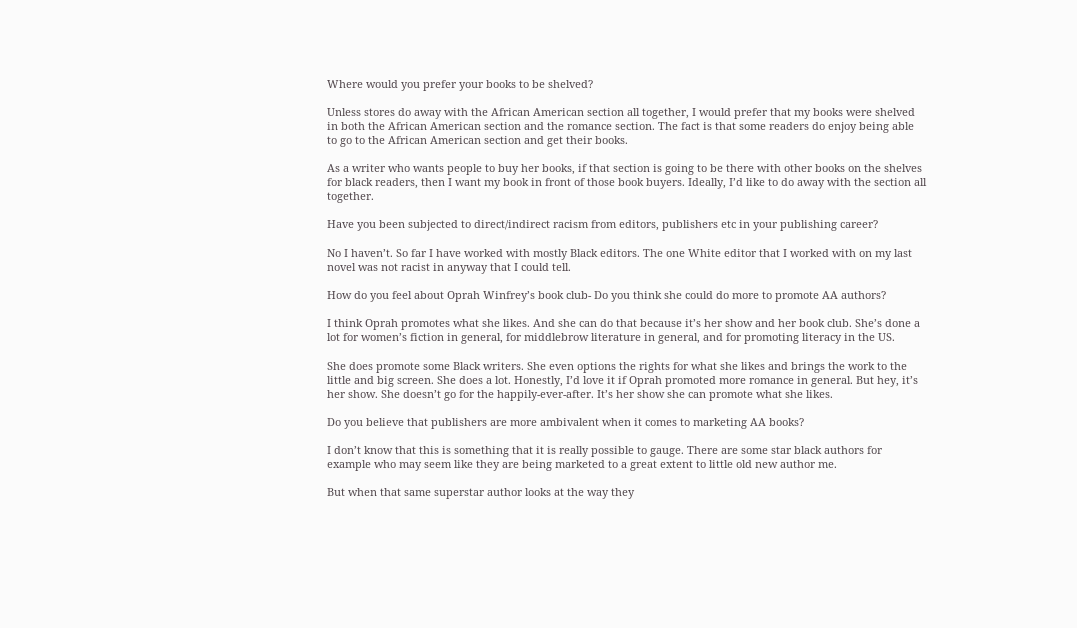Where would you prefer your books to be shelved?

Unless stores do away with the African American section all together, I would prefer that my books were shelved in both the African American section and the romance section. The fact is that some readers do enjoy being able to go to the African American section and get their books.

As a writer who wants people to buy her books, if that section is going to be there with other books on the shelves for black readers, then I want my book in front of those book buyers. Ideally, I’d like to do away with the section all together.

Have you been subjected to direct/indirect racism from editors, publishers etc in your publishing career?

No I haven’t. So far I have worked with mostly Black editors. The one White editor that I worked with on my last novel was not racist in anyway that I could tell.

How do you feel about Oprah Winfrey’s book club- Do you think she could do more to promote AA authors?

I think Oprah promotes what she likes. And she can do that because it’s her show and her book club. She’s done a lot for women’s fiction in general, for middlebrow literature in general, and for promoting literacy in the US.

She does promote some Black writers. She even options the rights for what she likes and brings the work to the little and big screen. She does a lot. Honestly, I’d love it if Oprah promoted more romance in general. But hey, it’s her show. She doesn’t go for the happily-ever-after. It’s her show she can promote what she likes.

Do you believe that publishers are more ambivalent when it comes to marketing AA books?

I don’t know that this is something that it is really possible to gauge. There are some star black authors for example who may seem like they are being marketed to a great extent to little old new author me.

But when that same superstar author looks at the way they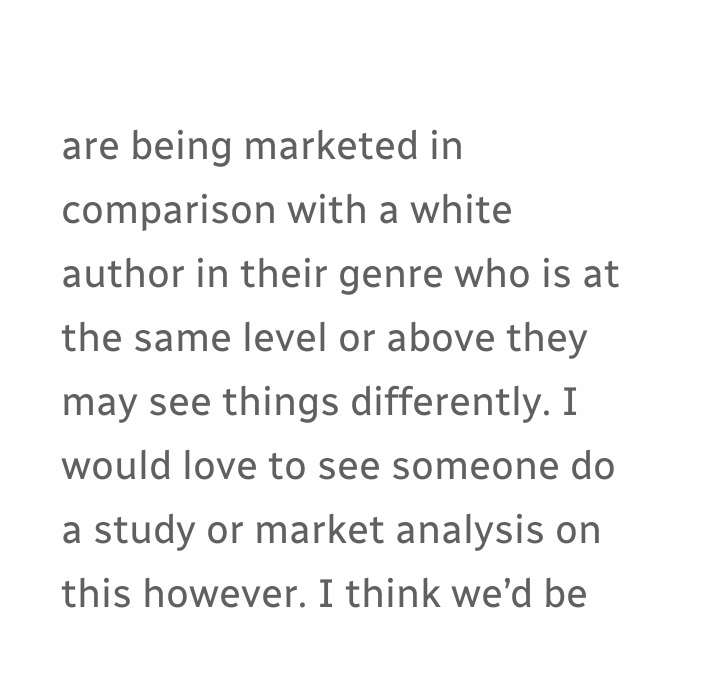are being marketed in comparison with a white author in their genre who is at the same level or above they may see things differently. I would love to see someone do a study or market analysis on this however. I think we’d be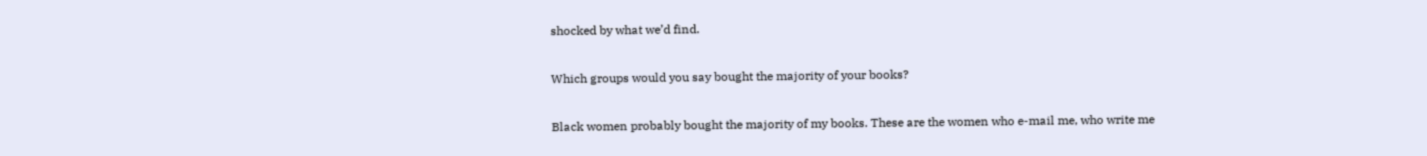shocked by what we’d find.

Which groups would you say bought the majority of your books?

Black women probably bought the majority of my books. These are the women who e-mail me, who write me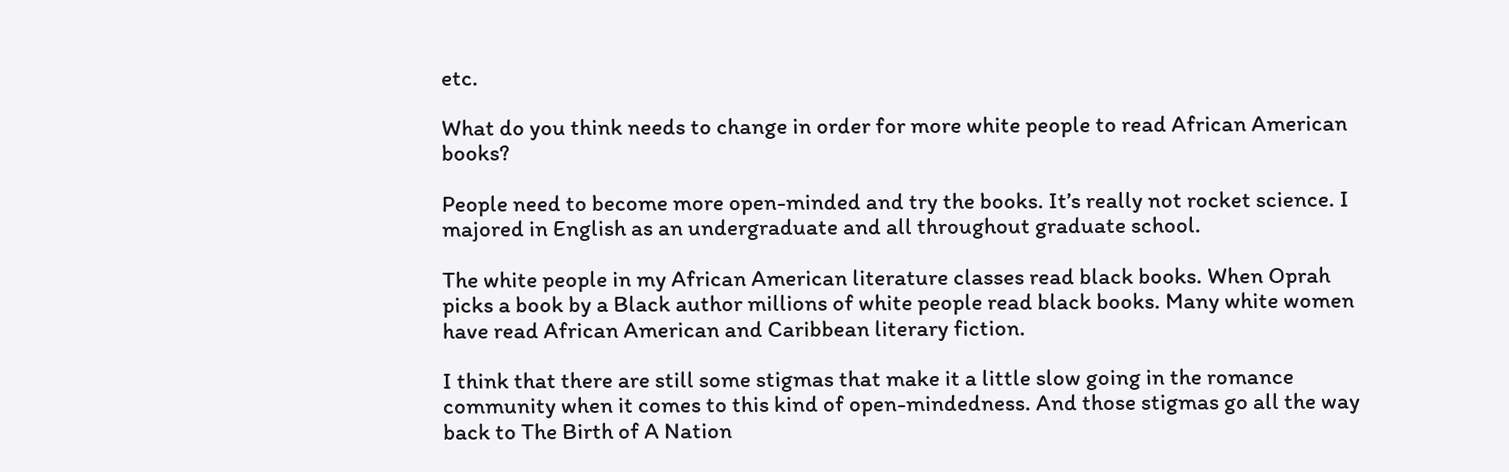etc.

What do you think needs to change in order for more white people to read African American books?

People need to become more open-minded and try the books. It’s really not rocket science. I majored in English as an undergraduate and all throughout graduate school.

The white people in my African American literature classes read black books. When Oprah picks a book by a Black author millions of white people read black books. Many white women have read African American and Caribbean literary fiction.

I think that there are still some stigmas that make it a little slow going in the romance community when it comes to this kind of open-mindedness. And those stigmas go all the way back to The Birth of A Nation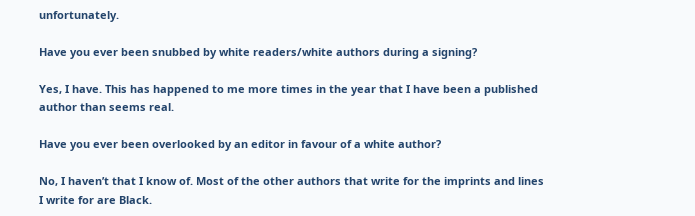unfortunately.

Have you ever been snubbed by white readers/white authors during a signing?

Yes, I have. This has happened to me more times in the year that I have been a published author than seems real.

Have you ever been overlooked by an editor in favour of a white author?

No, I haven’t that I know of. Most of the other authors that write for the imprints and lines I write for are Black.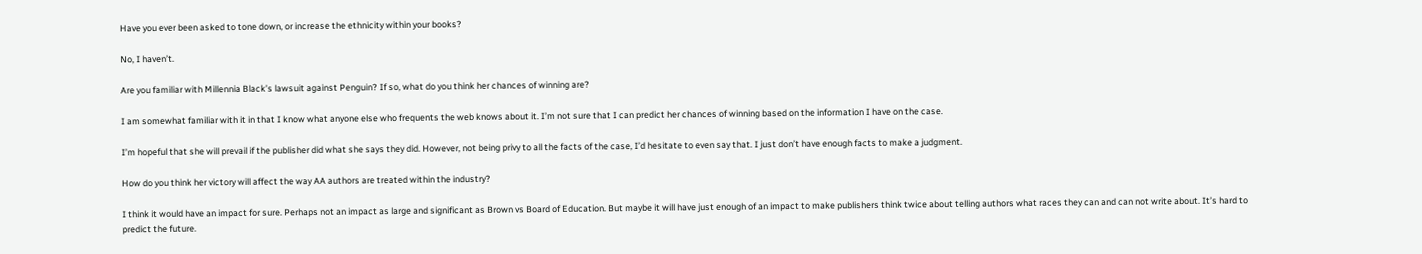Have you ever been asked to tone down, or increase the ethnicity within your books?

No, I haven’t.

Are you familiar with Millennia Black’s lawsuit against Penguin? If so, what do you think her chances of winning are?

I am somewhat familiar with it in that I know what anyone else who frequents the web knows about it. I’m not sure that I can predict her chances of winning based on the information I have on the case.

I’m hopeful that she will prevail if the publisher did what she says they did. However, not being privy to all the facts of the case, I’d hesitate to even say that. I just don’t have enough facts to make a judgment.

How do you think her victory will affect the way AA authors are treated within the industry?

I think it would have an impact for sure. Perhaps not an impact as large and significant as Brown vs Board of Education. But maybe it will have just enough of an impact to make publishers think twice about telling authors what races they can and can not write about. It’s hard to predict the future.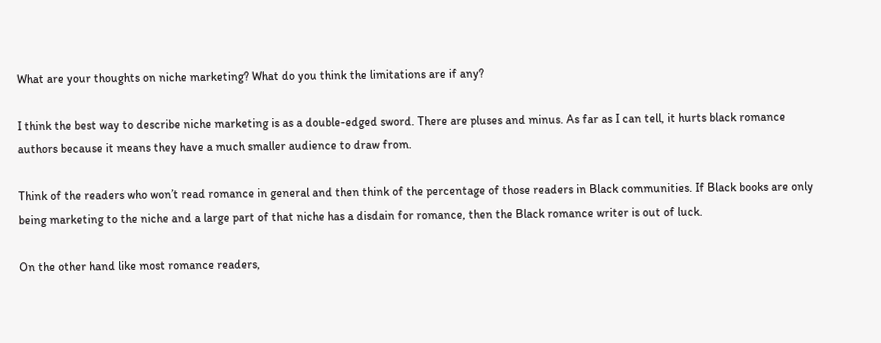What are your thoughts on niche marketing? What do you think the limitations are if any?

I think the best way to describe niche marketing is as a double-edged sword. There are pluses and minus. As far as I can tell, it hurts black romance authors because it means they have a much smaller audience to draw from.

Think of the readers who won’t read romance in general and then think of the percentage of those readers in Black communities. If Black books are only being marketing to the niche and a large part of that niche has a disdain for romance, then the Black romance writer is out of luck.

On the other hand like most romance readers,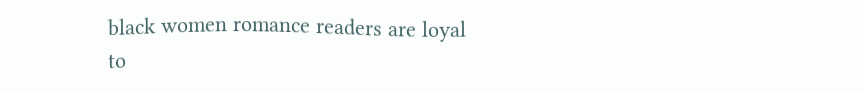black women romance readers are loyal to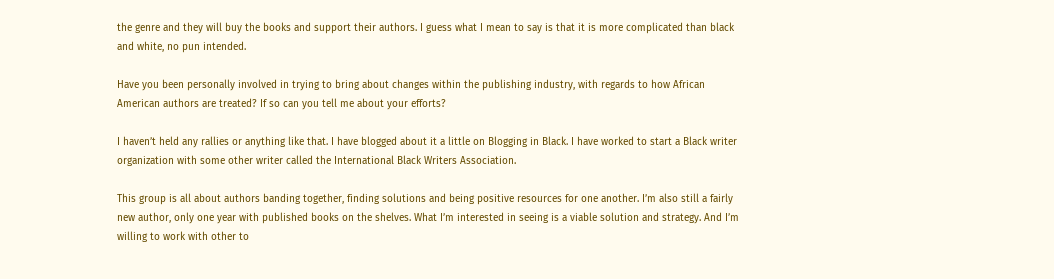the genre and they will buy the books and support their authors. I guess what I mean to say is that it is more complicated than black and white, no pun intended.

Have you been personally involved in trying to bring about changes within the publishing industry, with regards to how African American authors are treated? If so can you tell me about your efforts?

I haven’t held any rallies or anything like that. I have blogged about it a little on Blogging in Black. I have worked to start a Black writer organization with some other writer called the International Black Writers Association.

This group is all about authors banding together, finding solutions and being positive resources for one another. I’m also still a fairly new author, only one year with published books on the shelves. What I’m interested in seeing is a viable solution and strategy. And I’m willing to work with other to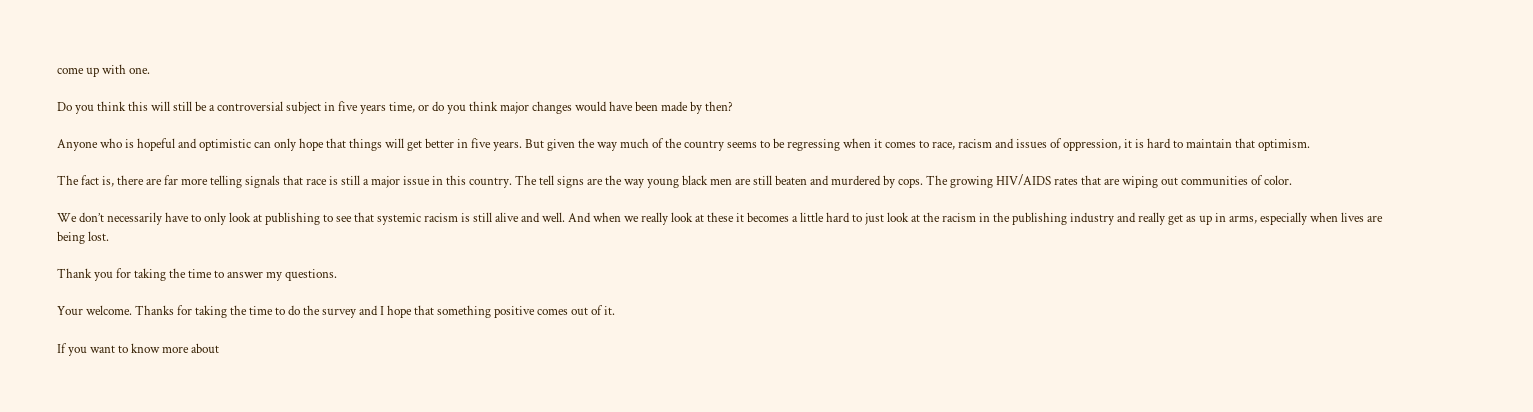come up with one.

Do you think this will still be a controversial subject in five years time, or do you think major changes would have been made by then?

Anyone who is hopeful and optimistic can only hope that things will get better in five years. But given the way much of the country seems to be regressing when it comes to race, racism and issues of oppression, it is hard to maintain that optimism.

The fact is, there are far more telling signals that race is still a major issue in this country. The tell signs are the way young black men are still beaten and murdered by cops. The growing HIV/AIDS rates that are wiping out communities of color.

We don’t necessarily have to only look at publishing to see that systemic racism is still alive and well. And when we really look at these it becomes a little hard to just look at the racism in the publishing industry and really get as up in arms, especially when lives are being lost.

Thank you for taking the time to answer my questions.

Your welcome. Thanks for taking the time to do the survey and I hope that something positive comes out of it.

If you want to know more about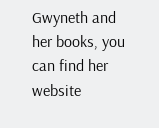Gwyneth and her books, you can find her website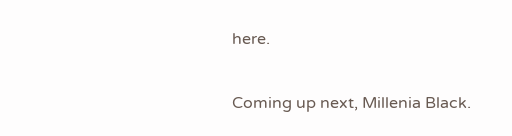here.

Coming up next, Millenia Black.